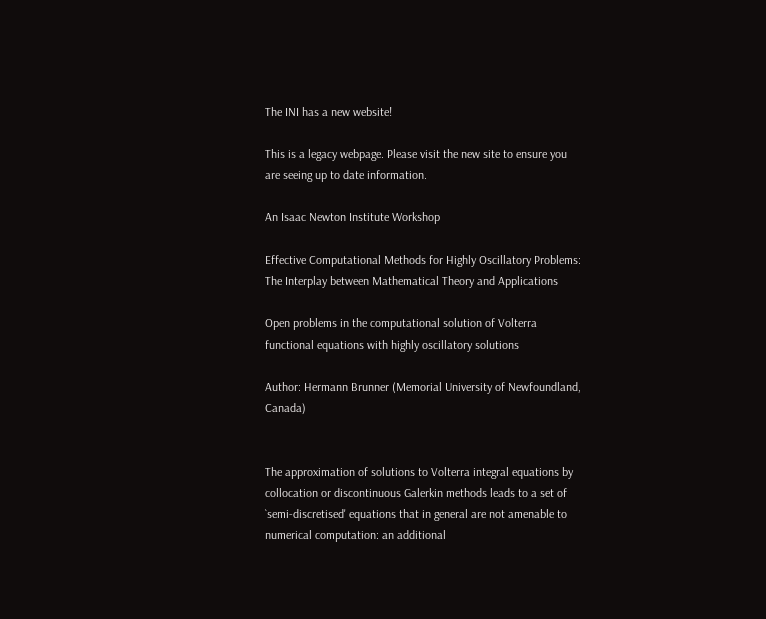The INI has a new website!

This is a legacy webpage. Please visit the new site to ensure you are seeing up to date information.

An Isaac Newton Institute Workshop

Effective Computational Methods for Highly Oscillatory Problems: The Interplay between Mathematical Theory and Applications

Open problems in the computational solution of Volterra functional equations with highly oscillatory solutions

Author: Hermann Brunner (Memorial University of Newfoundland, Canada)


The approximation of solutions to Volterra integral equations by collocation or discontinuous Galerkin methods leads to a set of `semi-discretised' equations that in general are not amenable to numerical computation: an additional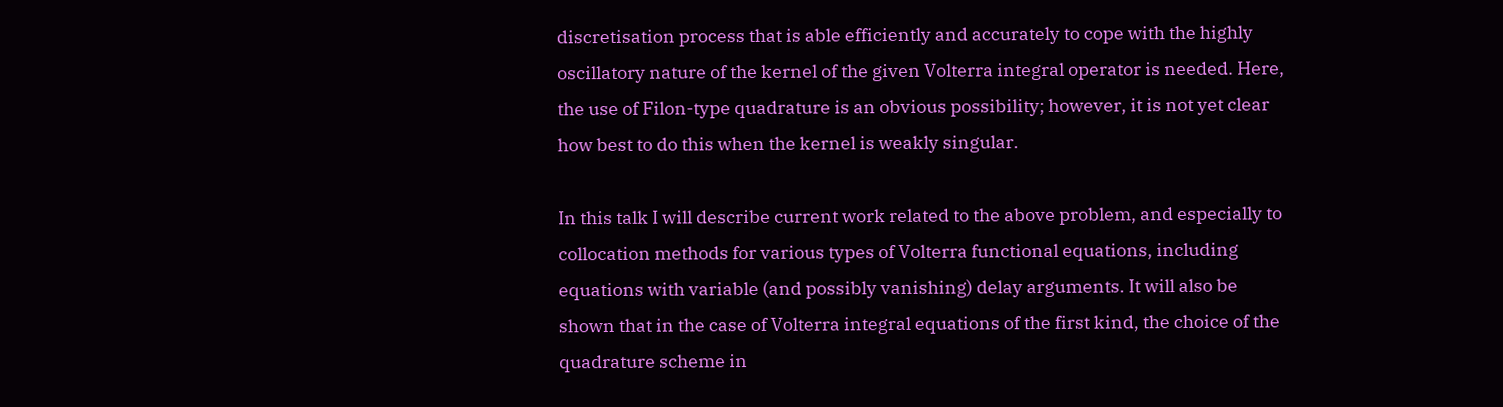discretisation process that is able efficiently and accurately to cope with the highly oscillatory nature of the kernel of the given Volterra integral operator is needed. Here, the use of Filon-type quadrature is an obvious possibility; however, it is not yet clear how best to do this when the kernel is weakly singular.

In this talk I will describe current work related to the above problem, and especially to collocation methods for various types of Volterra functional equations, including equations with variable (and possibly vanishing) delay arguments. It will also be shown that in the case of Volterra integral equations of the first kind, the choice of the quadrature scheme in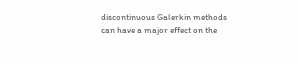discontinuous Galerkin methods can have a major effect on the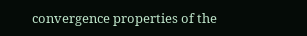convergence properties of the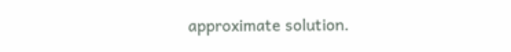approximate solution.